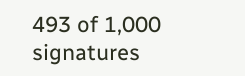493 of 1,000 signatures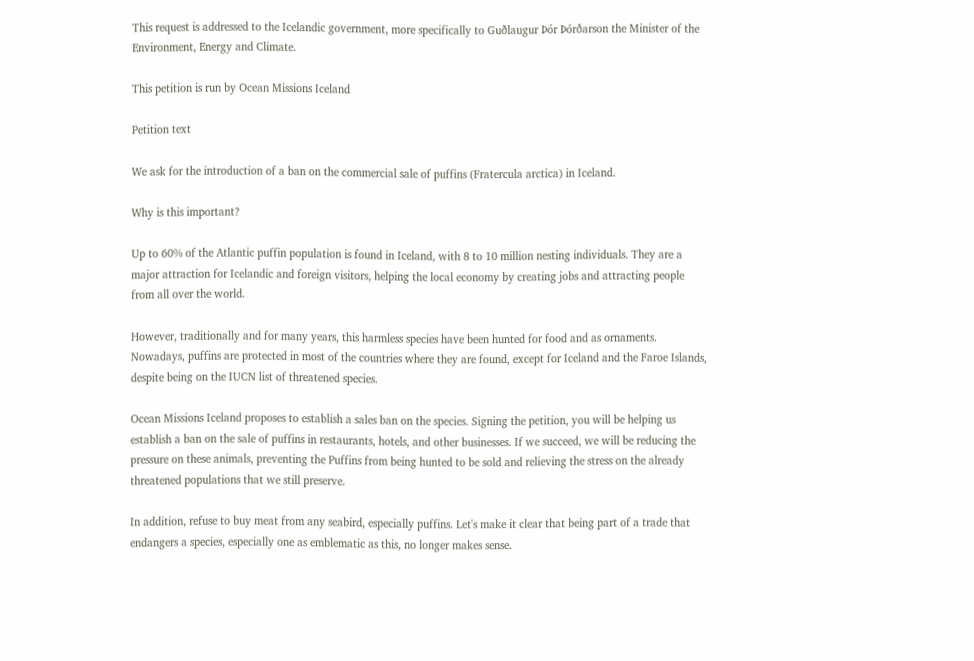This request is addressed to the Icelandic government, more specifically to Guðlaugur Þór Þórðarson the Minister of the Environment, Energy and Climate.

This petition is run by Ocean Missions Iceland

Petition text

We ask for the introduction of a ban on the commercial sale of puffins (Fratercula arctica) in Iceland.

Why is this important?

Up to 60% of the Atlantic puffin population is found in Iceland, with 8 to 10 million nesting individuals. They are a major attraction for Icelandic and foreign visitors, helping the local economy by creating jobs and attracting people from all over the world.

However, traditionally and for many years, this harmless species have been hunted for food and as ornaments. Nowadays, puffins are protected in most of the countries where they are found, except for Iceland and the Faroe Islands, despite being on the IUCN list of threatened species.

Ocean Missions Iceland proposes to establish a sales ban on the species. Signing the petition, you will be helping us establish a ban on the sale of puffins in restaurants, hotels, and other businesses. If we succeed, we will be reducing the pressure on these animals, preventing the Puffins from being hunted to be sold and relieving the stress on the already threatened populations that we still preserve.

In addition, refuse to buy meat from any seabird, especially puffins. Let's make it clear that being part of a trade that endangers a species, especially one as emblematic as this, no longer makes sense.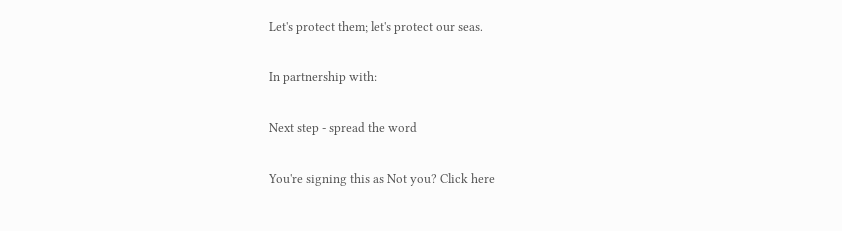Let's protect them; let's protect our seas.

In partnership with:

Next step - spread the word

You're signing this as Not you? Click here